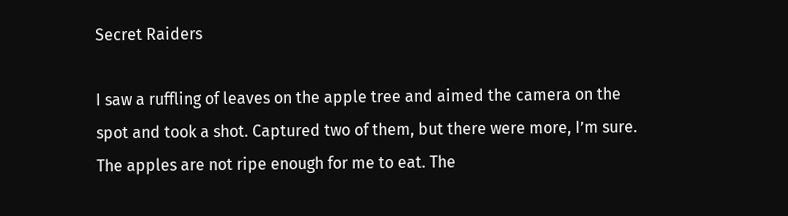Secret Raiders

I saw a ruffling of leaves on the apple tree and aimed the camera on the spot and took a shot. Captured two of them, but there were more, I’m sure. The apples are not ripe enough for me to eat. The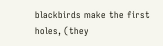blackbirds make the first holes, (they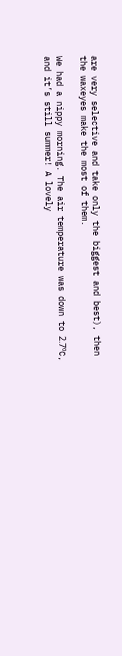are very selective and take only the biggest and best), then the waxeyes make the most of them.

We had a nippy morning. The air temperature was down to 2.7ºC, and it’s still summer! A lovely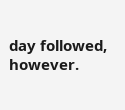day followed, however.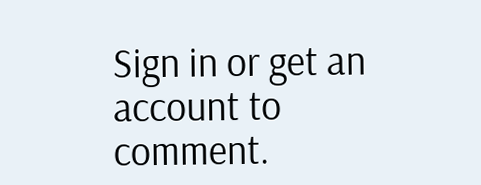Sign in or get an account to comment.